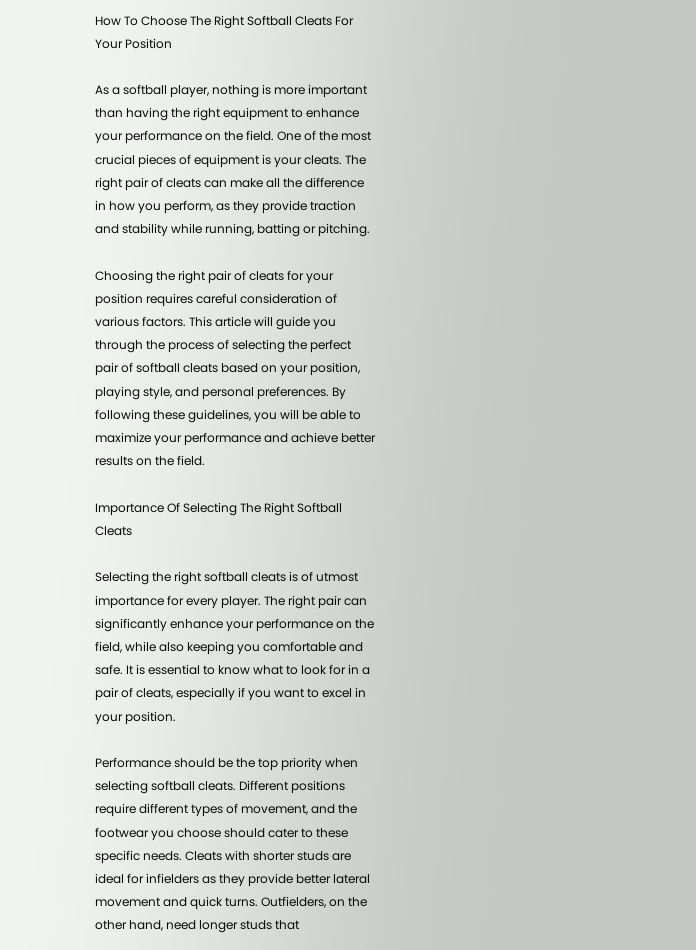How To Choose The Right Softball Cleats For Your Position

As a softball player, nothing is more important than having the right equipment to enhance your performance on the field. One of the most crucial pieces of equipment is your cleats. The right pair of cleats can make all the difference in how you perform, as they provide traction and stability while running, batting or pitching.

Choosing the right pair of cleats for your position requires careful consideration of various factors. This article will guide you through the process of selecting the perfect pair of softball cleats based on your position, playing style, and personal preferences. By following these guidelines, you will be able to maximize your performance and achieve better results on the field.

Importance Of Selecting The Right Softball Cleats

Selecting the right softball cleats is of utmost importance for every player. The right pair can significantly enhance your performance on the field, while also keeping you comfortable and safe. It is essential to know what to look for in a pair of cleats, especially if you want to excel in your position.

Performance should be the top priority when selecting softball cleats. Different positions require different types of movement, and the footwear you choose should cater to these specific needs. Cleats with shorter studs are ideal for infielders as they provide better lateral movement and quick turns. Outfielders, on the other hand, need longer studs that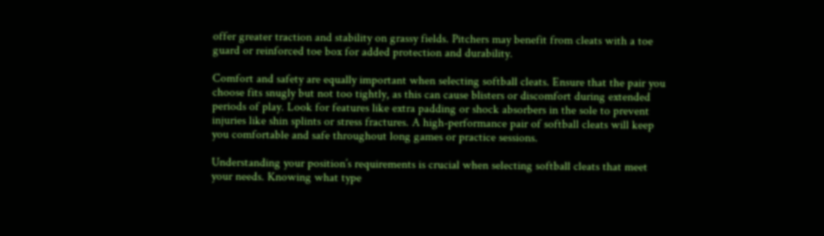offer greater traction and stability on grassy fields. Pitchers may benefit from cleats with a toe guard or reinforced toe box for added protection and durability.

Comfort and safety are equally important when selecting softball cleats. Ensure that the pair you choose fits snugly but not too tightly, as this can cause blisters or discomfort during extended periods of play. Look for features like extra padding or shock absorbers in the sole to prevent injuries like shin splints or stress fractures. A high-performance pair of softball cleats will keep you comfortable and safe throughout long games or practice sessions.

Understanding your position’s requirements is crucial when selecting softball cleats that meet your needs. Knowing what type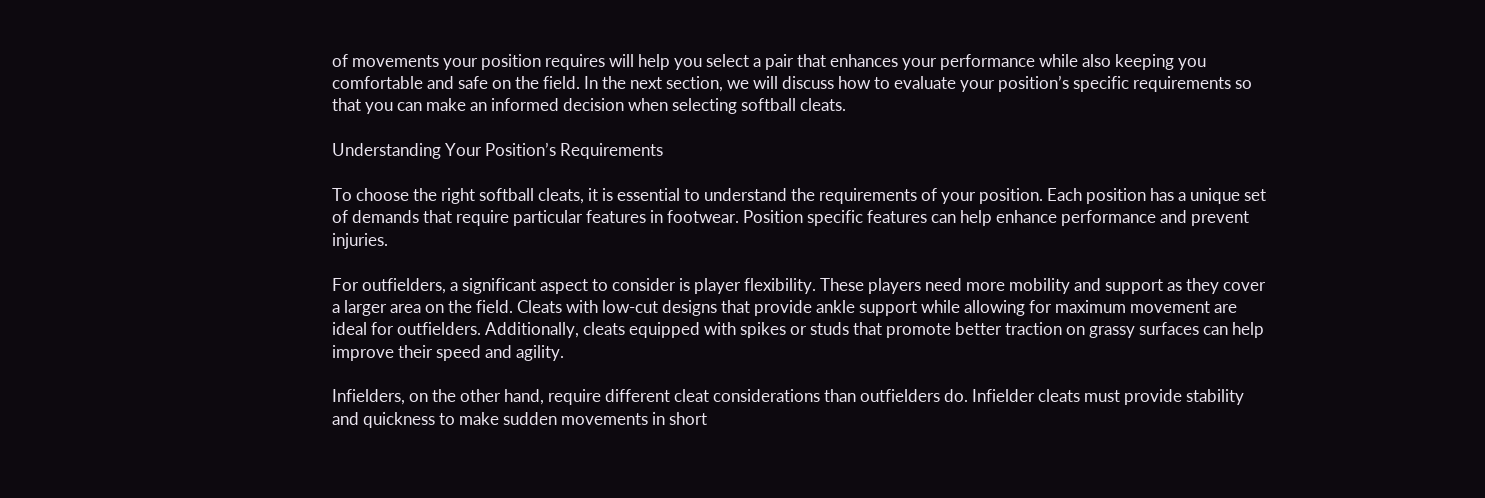of movements your position requires will help you select a pair that enhances your performance while also keeping you comfortable and safe on the field. In the next section, we will discuss how to evaluate your position’s specific requirements so that you can make an informed decision when selecting softball cleats.

Understanding Your Position’s Requirements

To choose the right softball cleats, it is essential to understand the requirements of your position. Each position has a unique set of demands that require particular features in footwear. Position specific features can help enhance performance and prevent injuries.

For outfielders, a significant aspect to consider is player flexibility. These players need more mobility and support as they cover a larger area on the field. Cleats with low-cut designs that provide ankle support while allowing for maximum movement are ideal for outfielders. Additionally, cleats equipped with spikes or studs that promote better traction on grassy surfaces can help improve their speed and agility.

Infielders, on the other hand, require different cleat considerations than outfielders do. Infielder cleats must provide stability and quickness to make sudden movements in short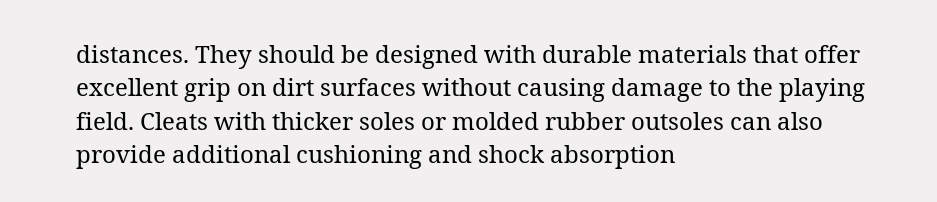distances. They should be designed with durable materials that offer excellent grip on dirt surfaces without causing damage to the playing field. Cleats with thicker soles or molded rubber outsoles can also provide additional cushioning and shock absorption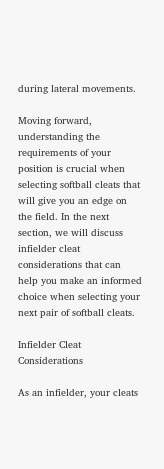during lateral movements.

Moving forward, understanding the requirements of your position is crucial when selecting softball cleats that will give you an edge on the field. In the next section, we will discuss infielder cleat considerations that can help you make an informed choice when selecting your next pair of softball cleats.

Infielder Cleat Considerations

As an infielder, your cleats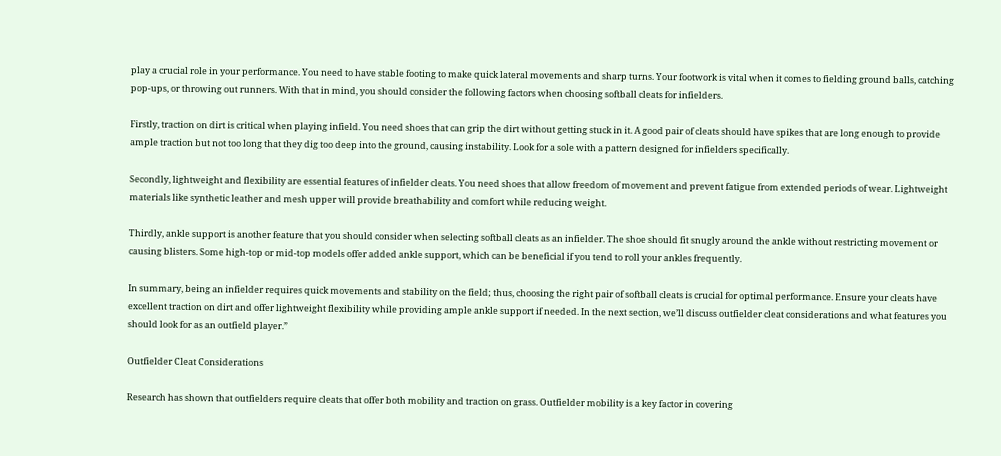play a crucial role in your performance. You need to have stable footing to make quick lateral movements and sharp turns. Your footwork is vital when it comes to fielding ground balls, catching pop-ups, or throwing out runners. With that in mind, you should consider the following factors when choosing softball cleats for infielders.

Firstly, traction on dirt is critical when playing infield. You need shoes that can grip the dirt without getting stuck in it. A good pair of cleats should have spikes that are long enough to provide ample traction but not too long that they dig too deep into the ground, causing instability. Look for a sole with a pattern designed for infielders specifically.

Secondly, lightweight and flexibility are essential features of infielder cleats. You need shoes that allow freedom of movement and prevent fatigue from extended periods of wear. Lightweight materials like synthetic leather and mesh upper will provide breathability and comfort while reducing weight.

Thirdly, ankle support is another feature that you should consider when selecting softball cleats as an infielder. The shoe should fit snugly around the ankle without restricting movement or causing blisters. Some high-top or mid-top models offer added ankle support, which can be beneficial if you tend to roll your ankles frequently.

In summary, being an infielder requires quick movements and stability on the field; thus, choosing the right pair of softball cleats is crucial for optimal performance. Ensure your cleats have excellent traction on dirt and offer lightweight flexibility while providing ample ankle support if needed. In the next section, we’ll discuss outfielder cleat considerations and what features you should look for as an outfield player.”

Outfielder Cleat Considerations

Research has shown that outfielders require cleats that offer both mobility and traction on grass. Outfielder mobility is a key factor in covering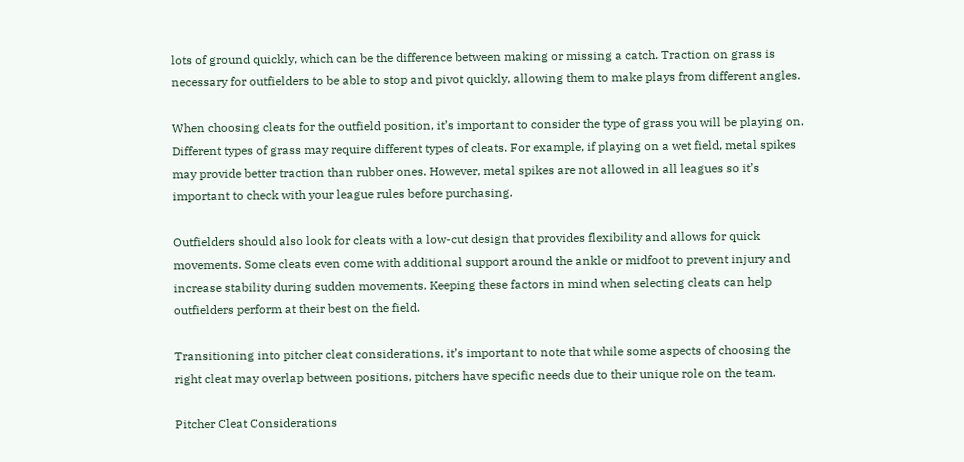lots of ground quickly, which can be the difference between making or missing a catch. Traction on grass is necessary for outfielders to be able to stop and pivot quickly, allowing them to make plays from different angles.

When choosing cleats for the outfield position, it’s important to consider the type of grass you will be playing on. Different types of grass may require different types of cleats. For example, if playing on a wet field, metal spikes may provide better traction than rubber ones. However, metal spikes are not allowed in all leagues so it’s important to check with your league rules before purchasing.

Outfielders should also look for cleats with a low-cut design that provides flexibility and allows for quick movements. Some cleats even come with additional support around the ankle or midfoot to prevent injury and increase stability during sudden movements. Keeping these factors in mind when selecting cleats can help outfielders perform at their best on the field.

Transitioning into pitcher cleat considerations, it’s important to note that while some aspects of choosing the right cleat may overlap between positions, pitchers have specific needs due to their unique role on the team.

Pitcher Cleat Considerations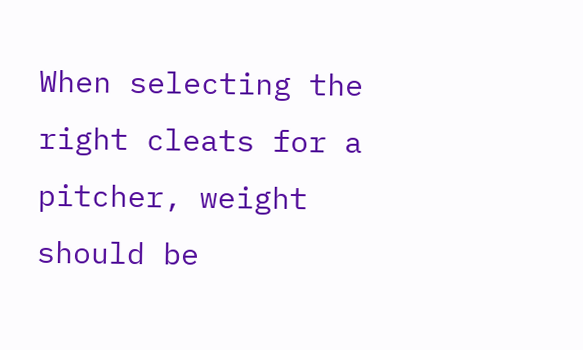When selecting the right cleats for a pitcher, weight should be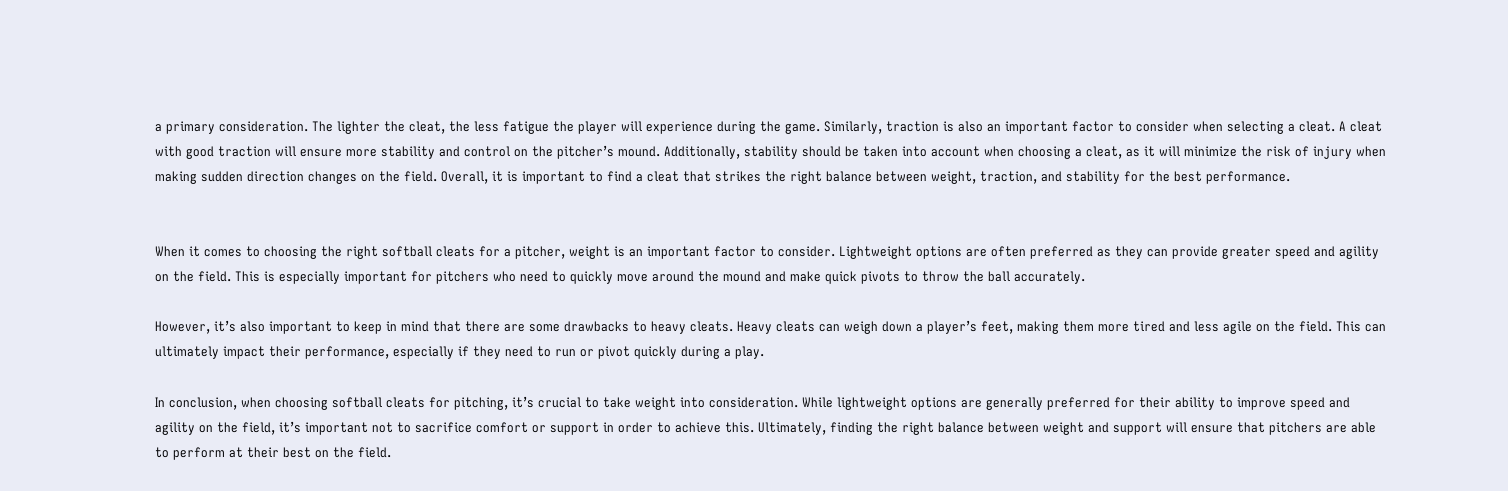a primary consideration. The lighter the cleat, the less fatigue the player will experience during the game. Similarly, traction is also an important factor to consider when selecting a cleat. A cleat with good traction will ensure more stability and control on the pitcher’s mound. Additionally, stability should be taken into account when choosing a cleat, as it will minimize the risk of injury when making sudden direction changes on the field. Overall, it is important to find a cleat that strikes the right balance between weight, traction, and stability for the best performance.


When it comes to choosing the right softball cleats for a pitcher, weight is an important factor to consider. Lightweight options are often preferred as they can provide greater speed and agility on the field. This is especially important for pitchers who need to quickly move around the mound and make quick pivots to throw the ball accurately.

However, it’s also important to keep in mind that there are some drawbacks to heavy cleats. Heavy cleats can weigh down a player’s feet, making them more tired and less agile on the field. This can ultimately impact their performance, especially if they need to run or pivot quickly during a play.

In conclusion, when choosing softball cleats for pitching, it’s crucial to take weight into consideration. While lightweight options are generally preferred for their ability to improve speed and agility on the field, it’s important not to sacrifice comfort or support in order to achieve this. Ultimately, finding the right balance between weight and support will ensure that pitchers are able to perform at their best on the field.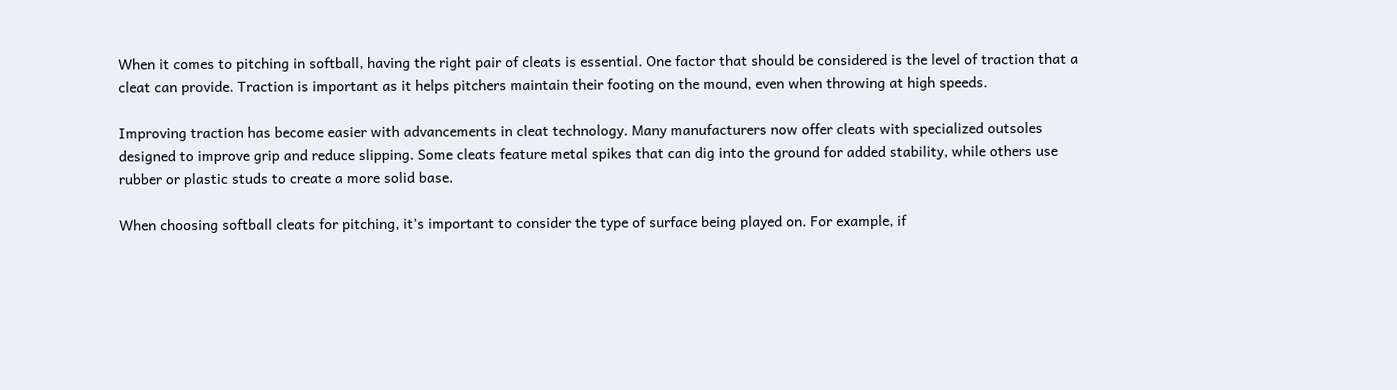When it comes to pitching in softball, having the right pair of cleats is essential. One factor that should be considered is the level of traction that a cleat can provide. Traction is important as it helps pitchers maintain their footing on the mound, even when throwing at high speeds.

Improving traction has become easier with advancements in cleat technology. Many manufacturers now offer cleats with specialized outsoles designed to improve grip and reduce slipping. Some cleats feature metal spikes that can dig into the ground for added stability, while others use rubber or plastic studs to create a more solid base.

When choosing softball cleats for pitching, it’s important to consider the type of surface being played on. For example, if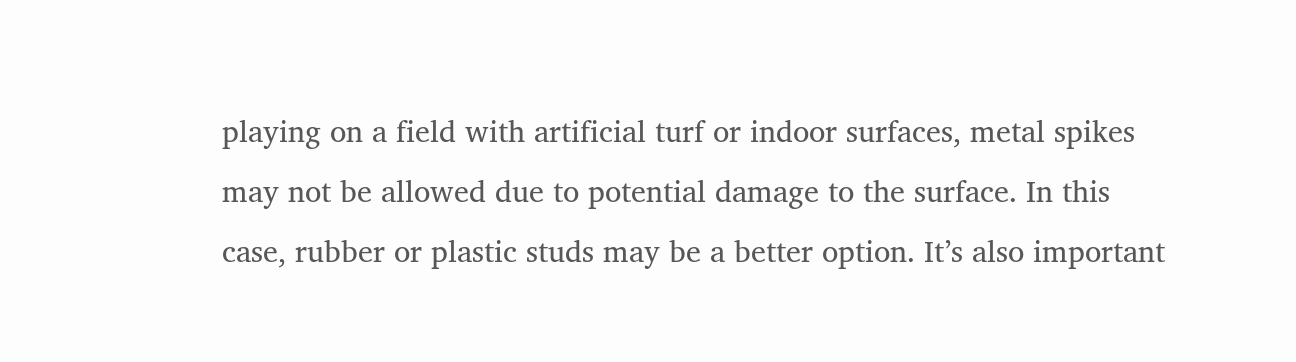playing on a field with artificial turf or indoor surfaces, metal spikes may not be allowed due to potential damage to the surface. In this case, rubber or plastic studs may be a better option. It’s also important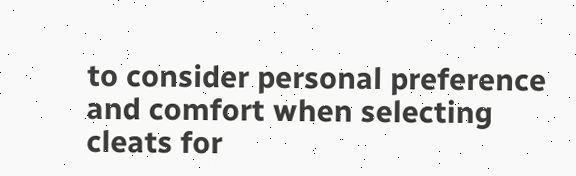to consider personal preference and comfort when selecting cleats for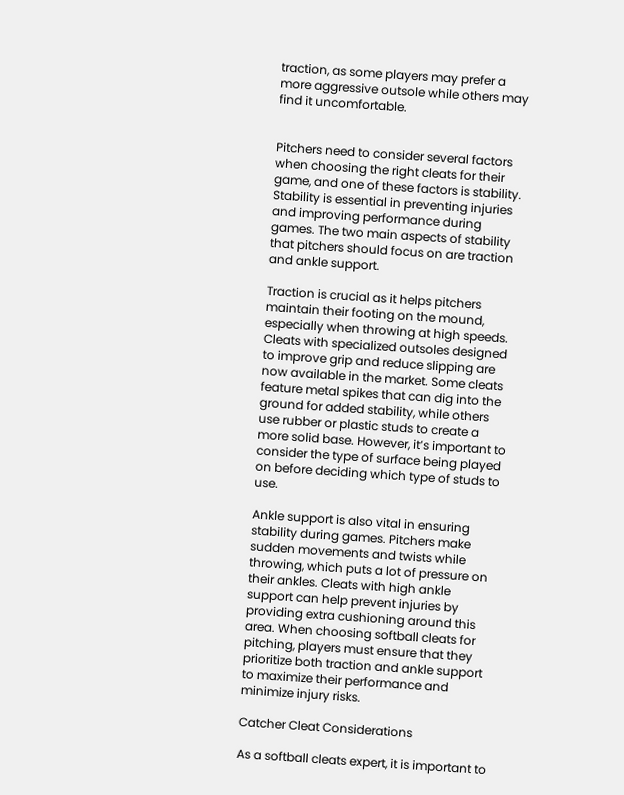traction, as some players may prefer a more aggressive outsole while others may find it uncomfortable.


Pitchers need to consider several factors when choosing the right cleats for their game, and one of these factors is stability. Stability is essential in preventing injuries and improving performance during games. The two main aspects of stability that pitchers should focus on are traction and ankle support.

Traction is crucial as it helps pitchers maintain their footing on the mound, especially when throwing at high speeds. Cleats with specialized outsoles designed to improve grip and reduce slipping are now available in the market. Some cleats feature metal spikes that can dig into the ground for added stability, while others use rubber or plastic studs to create a more solid base. However, it’s important to consider the type of surface being played on before deciding which type of studs to use.

Ankle support is also vital in ensuring stability during games. Pitchers make sudden movements and twists while throwing, which puts a lot of pressure on their ankles. Cleats with high ankle support can help prevent injuries by providing extra cushioning around this area. When choosing softball cleats for pitching, players must ensure that they prioritize both traction and ankle support to maximize their performance and minimize injury risks.

Catcher Cleat Considerations

As a softball cleats expert, it is important to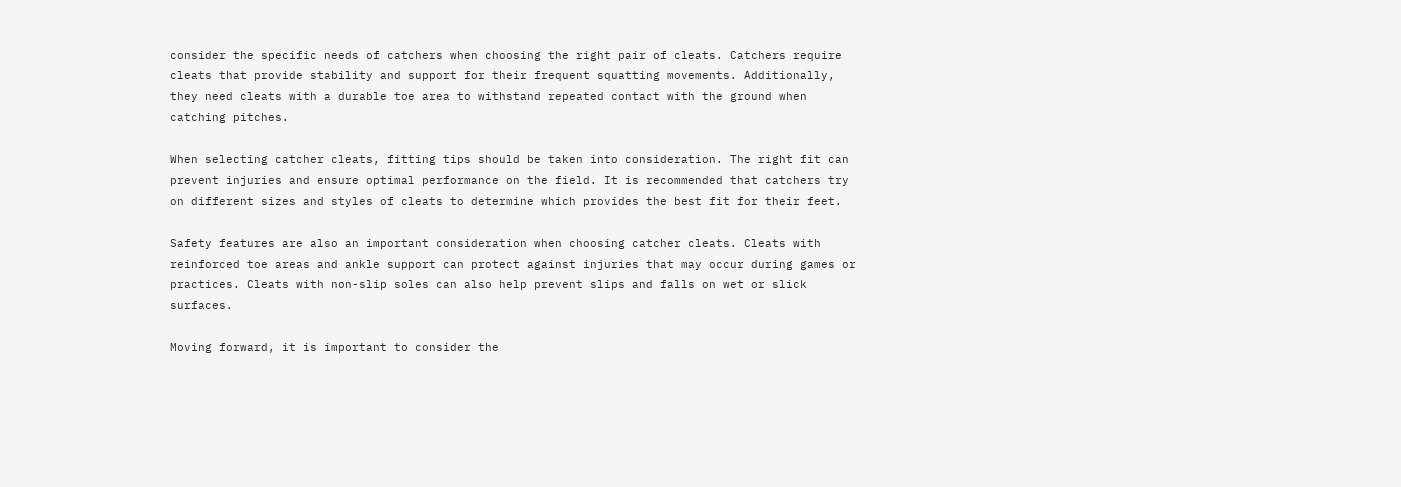consider the specific needs of catchers when choosing the right pair of cleats. Catchers require cleats that provide stability and support for their frequent squatting movements. Additionally, they need cleats with a durable toe area to withstand repeated contact with the ground when catching pitches.

When selecting catcher cleats, fitting tips should be taken into consideration. The right fit can prevent injuries and ensure optimal performance on the field. It is recommended that catchers try on different sizes and styles of cleats to determine which provides the best fit for their feet.

Safety features are also an important consideration when choosing catcher cleats. Cleats with reinforced toe areas and ankle support can protect against injuries that may occur during games or practices. Cleats with non-slip soles can also help prevent slips and falls on wet or slick surfaces.

Moving forward, it is important to consider the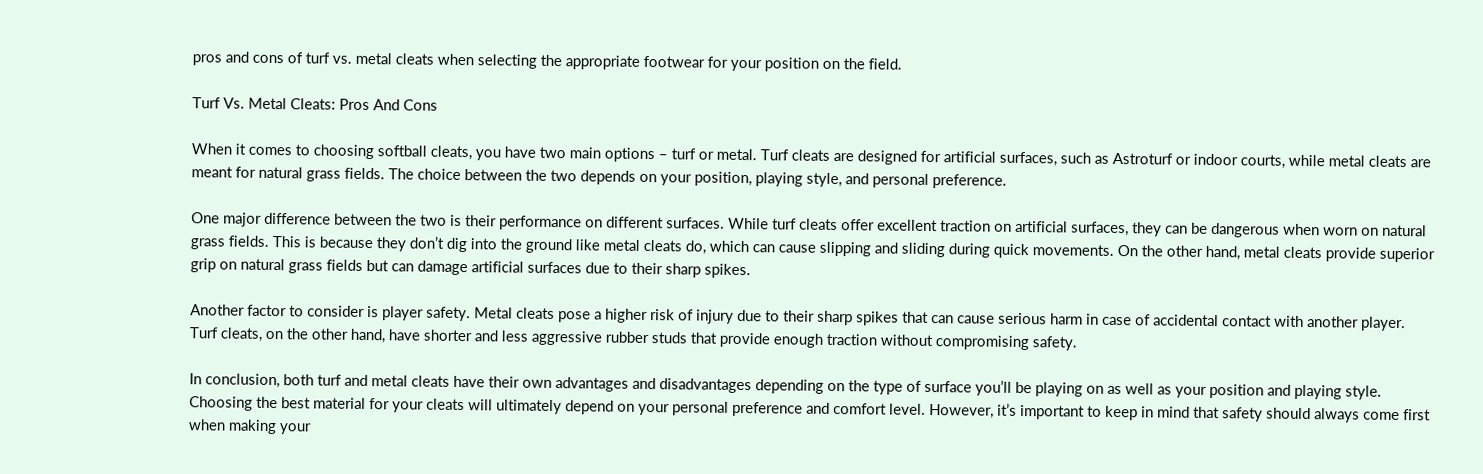pros and cons of turf vs. metal cleats when selecting the appropriate footwear for your position on the field.

Turf Vs. Metal Cleats: Pros And Cons

When it comes to choosing softball cleats, you have two main options – turf or metal. Turf cleats are designed for artificial surfaces, such as Astroturf or indoor courts, while metal cleats are meant for natural grass fields. The choice between the two depends on your position, playing style, and personal preference.

One major difference between the two is their performance on different surfaces. While turf cleats offer excellent traction on artificial surfaces, they can be dangerous when worn on natural grass fields. This is because they don’t dig into the ground like metal cleats do, which can cause slipping and sliding during quick movements. On the other hand, metal cleats provide superior grip on natural grass fields but can damage artificial surfaces due to their sharp spikes.

Another factor to consider is player safety. Metal cleats pose a higher risk of injury due to their sharp spikes that can cause serious harm in case of accidental contact with another player. Turf cleats, on the other hand, have shorter and less aggressive rubber studs that provide enough traction without compromising safety.

In conclusion, both turf and metal cleats have their own advantages and disadvantages depending on the type of surface you’ll be playing on as well as your position and playing style. Choosing the best material for your cleats will ultimately depend on your personal preference and comfort level. However, it’s important to keep in mind that safety should always come first when making your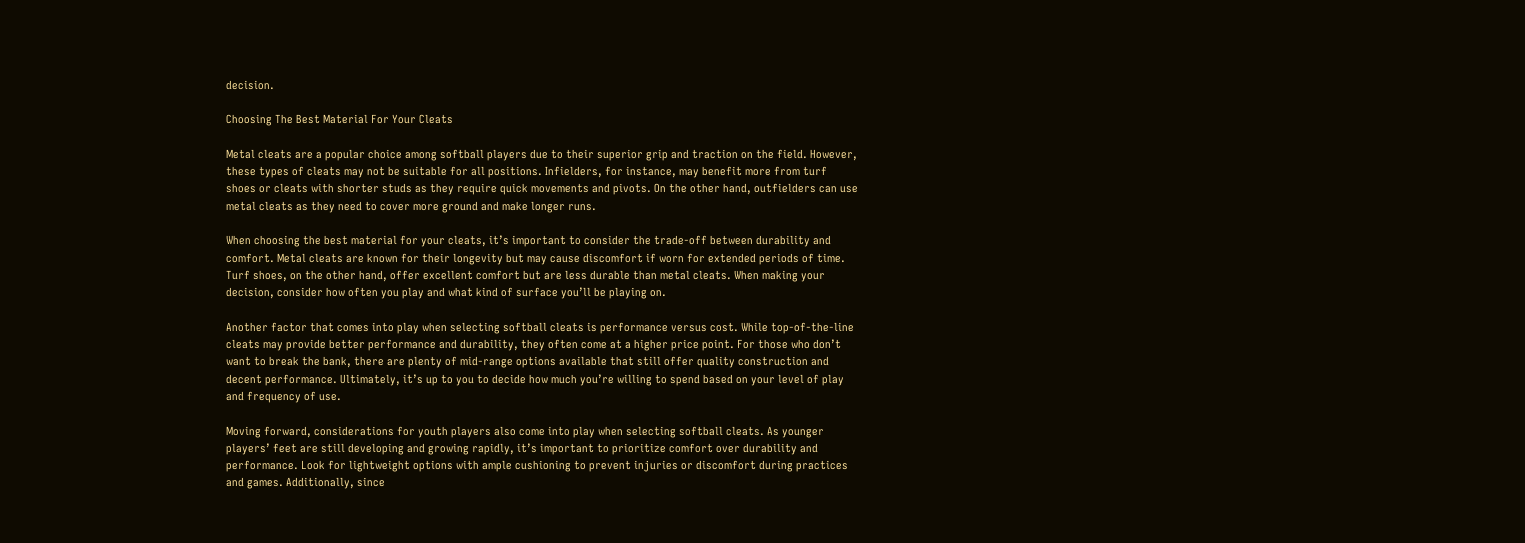decision.

Choosing The Best Material For Your Cleats

Metal cleats are a popular choice among softball players due to their superior grip and traction on the field. However, these types of cleats may not be suitable for all positions. Infielders, for instance, may benefit more from turf shoes or cleats with shorter studs as they require quick movements and pivots. On the other hand, outfielders can use metal cleats as they need to cover more ground and make longer runs.

When choosing the best material for your cleats, it’s important to consider the trade-off between durability and comfort. Metal cleats are known for their longevity but may cause discomfort if worn for extended periods of time. Turf shoes, on the other hand, offer excellent comfort but are less durable than metal cleats. When making your decision, consider how often you play and what kind of surface you’ll be playing on.

Another factor that comes into play when selecting softball cleats is performance versus cost. While top-of-the-line cleats may provide better performance and durability, they often come at a higher price point. For those who don’t want to break the bank, there are plenty of mid-range options available that still offer quality construction and decent performance. Ultimately, it’s up to you to decide how much you’re willing to spend based on your level of play and frequency of use.

Moving forward, considerations for youth players also come into play when selecting softball cleats. As younger players’ feet are still developing and growing rapidly, it’s important to prioritize comfort over durability and performance. Look for lightweight options with ample cushioning to prevent injuries or discomfort during practices and games. Additionally, since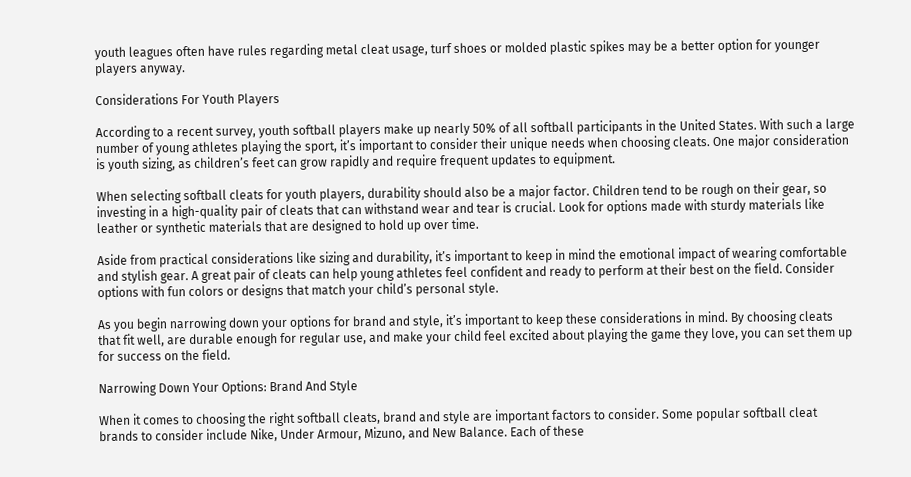youth leagues often have rules regarding metal cleat usage, turf shoes or molded plastic spikes may be a better option for younger players anyway.

Considerations For Youth Players

According to a recent survey, youth softball players make up nearly 50% of all softball participants in the United States. With such a large number of young athletes playing the sport, it’s important to consider their unique needs when choosing cleats. One major consideration is youth sizing, as children’s feet can grow rapidly and require frequent updates to equipment.

When selecting softball cleats for youth players, durability should also be a major factor. Children tend to be rough on their gear, so investing in a high-quality pair of cleats that can withstand wear and tear is crucial. Look for options made with sturdy materials like leather or synthetic materials that are designed to hold up over time.

Aside from practical considerations like sizing and durability, it’s important to keep in mind the emotional impact of wearing comfortable and stylish gear. A great pair of cleats can help young athletes feel confident and ready to perform at their best on the field. Consider options with fun colors or designs that match your child’s personal style.

As you begin narrowing down your options for brand and style, it’s important to keep these considerations in mind. By choosing cleats that fit well, are durable enough for regular use, and make your child feel excited about playing the game they love, you can set them up for success on the field.

Narrowing Down Your Options: Brand And Style

When it comes to choosing the right softball cleats, brand and style are important factors to consider. Some popular softball cleat brands to consider include Nike, Under Armour, Mizuno, and New Balance. Each of these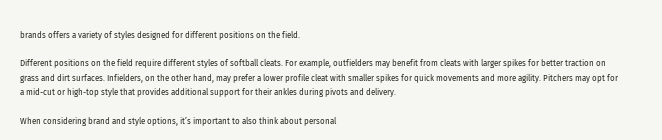brands offers a variety of styles designed for different positions on the field.

Different positions on the field require different styles of softball cleats. For example, outfielders may benefit from cleats with larger spikes for better traction on grass and dirt surfaces. Infielders, on the other hand, may prefer a lower profile cleat with smaller spikes for quick movements and more agility. Pitchers may opt for a mid-cut or high-top style that provides additional support for their ankles during pivots and delivery.

When considering brand and style options, it’s important to also think about personal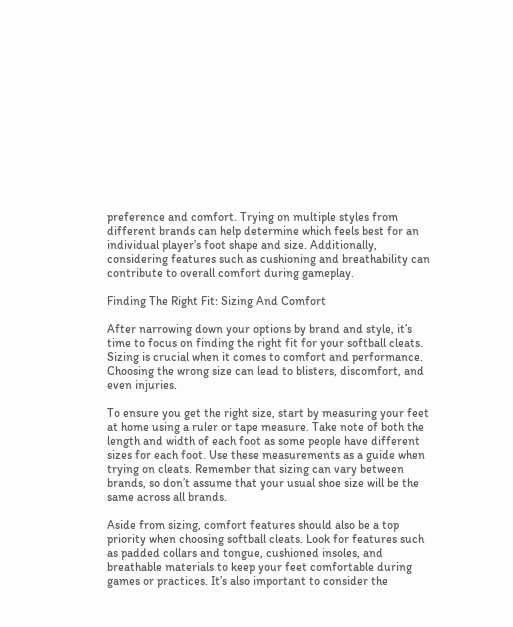preference and comfort. Trying on multiple styles from different brands can help determine which feels best for an individual player’s foot shape and size. Additionally, considering features such as cushioning and breathability can contribute to overall comfort during gameplay.

Finding The Right Fit: Sizing And Comfort

After narrowing down your options by brand and style, it’s time to focus on finding the right fit for your softball cleats. Sizing is crucial when it comes to comfort and performance. Choosing the wrong size can lead to blisters, discomfort, and even injuries.

To ensure you get the right size, start by measuring your feet at home using a ruler or tape measure. Take note of both the length and width of each foot as some people have different sizes for each foot. Use these measurements as a guide when trying on cleats. Remember that sizing can vary between brands, so don’t assume that your usual shoe size will be the same across all brands.

Aside from sizing, comfort features should also be a top priority when choosing softball cleats. Look for features such as padded collars and tongue, cushioned insoles, and breathable materials to keep your feet comfortable during games or practices. It’s also important to consider the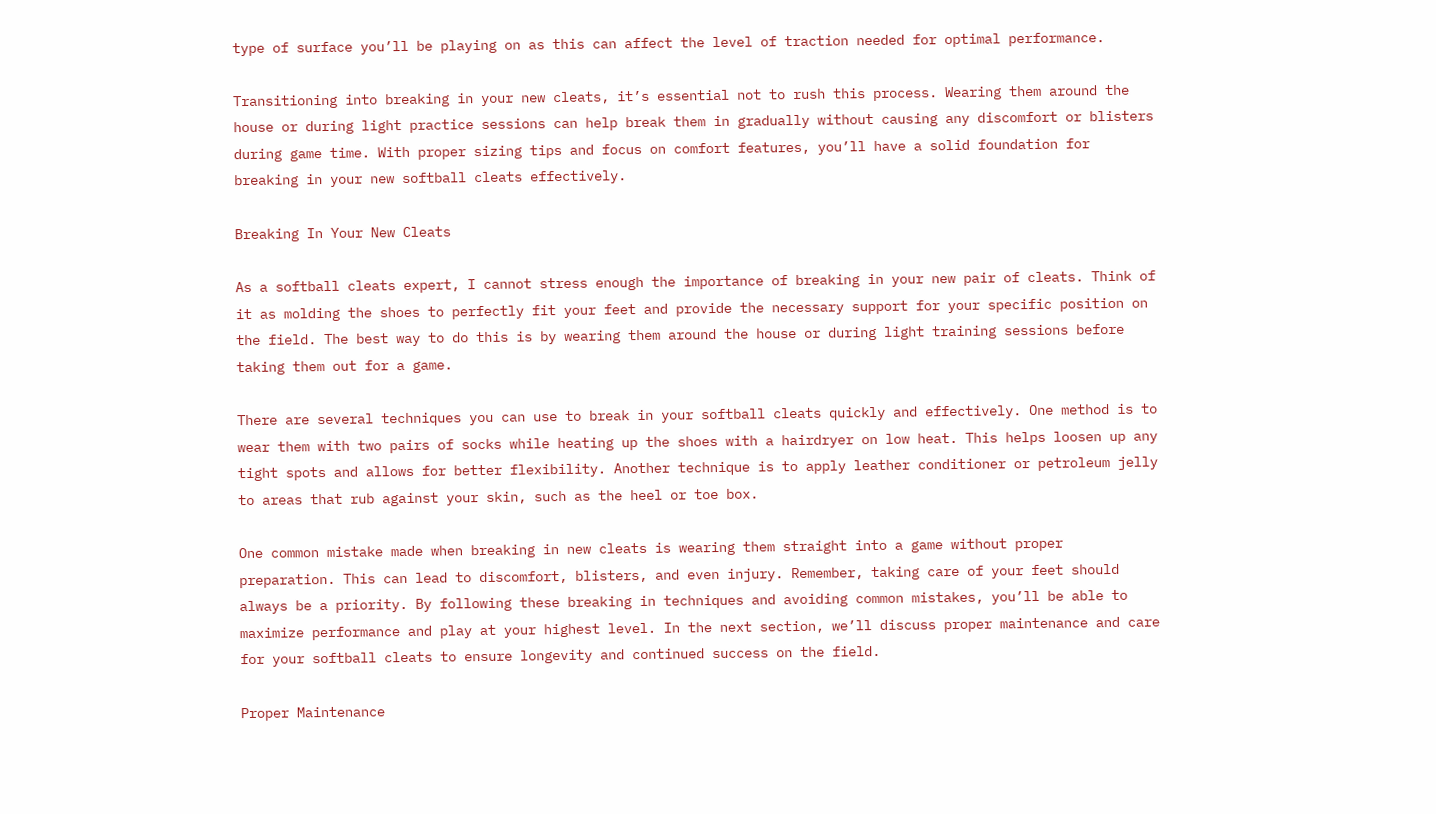type of surface you’ll be playing on as this can affect the level of traction needed for optimal performance.

Transitioning into breaking in your new cleats, it’s essential not to rush this process. Wearing them around the house or during light practice sessions can help break them in gradually without causing any discomfort or blisters during game time. With proper sizing tips and focus on comfort features, you’ll have a solid foundation for breaking in your new softball cleats effectively.

Breaking In Your New Cleats

As a softball cleats expert, I cannot stress enough the importance of breaking in your new pair of cleats. Think of it as molding the shoes to perfectly fit your feet and provide the necessary support for your specific position on the field. The best way to do this is by wearing them around the house or during light training sessions before taking them out for a game.

There are several techniques you can use to break in your softball cleats quickly and effectively. One method is to wear them with two pairs of socks while heating up the shoes with a hairdryer on low heat. This helps loosen up any tight spots and allows for better flexibility. Another technique is to apply leather conditioner or petroleum jelly to areas that rub against your skin, such as the heel or toe box.

One common mistake made when breaking in new cleats is wearing them straight into a game without proper preparation. This can lead to discomfort, blisters, and even injury. Remember, taking care of your feet should always be a priority. By following these breaking in techniques and avoiding common mistakes, you’ll be able to maximize performance and play at your highest level. In the next section, we’ll discuss proper maintenance and care for your softball cleats to ensure longevity and continued success on the field.

Proper Maintenance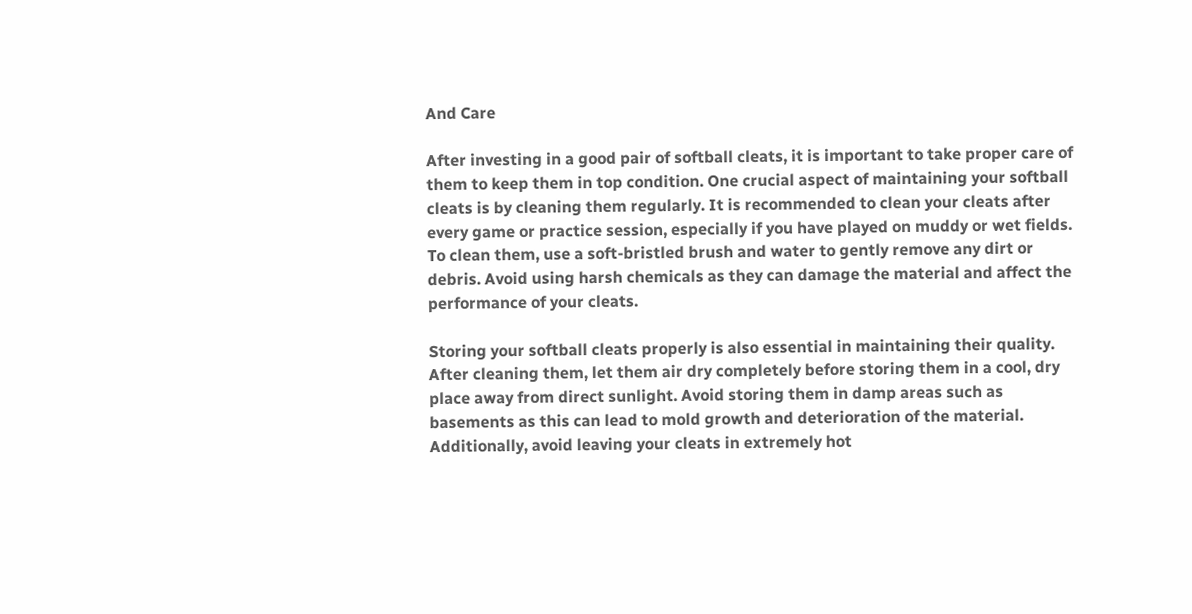And Care

After investing in a good pair of softball cleats, it is important to take proper care of them to keep them in top condition. One crucial aspect of maintaining your softball cleats is by cleaning them regularly. It is recommended to clean your cleats after every game or practice session, especially if you have played on muddy or wet fields. To clean them, use a soft-bristled brush and water to gently remove any dirt or debris. Avoid using harsh chemicals as they can damage the material and affect the performance of your cleats.

Storing your softball cleats properly is also essential in maintaining their quality. After cleaning them, let them air dry completely before storing them in a cool, dry place away from direct sunlight. Avoid storing them in damp areas such as basements as this can lead to mold growth and deterioration of the material. Additionally, avoid leaving your cleats in extremely hot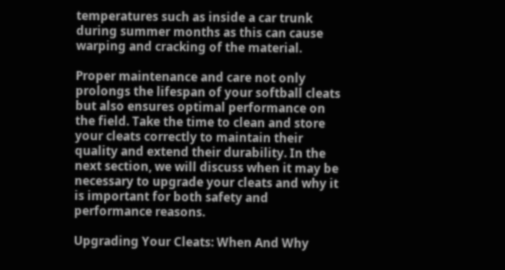temperatures such as inside a car trunk during summer months as this can cause warping and cracking of the material.

Proper maintenance and care not only prolongs the lifespan of your softball cleats but also ensures optimal performance on the field. Take the time to clean and store your cleats correctly to maintain their quality and extend their durability. In the next section, we will discuss when it may be necessary to upgrade your cleats and why it is important for both safety and performance reasons.

Upgrading Your Cleats: When And Why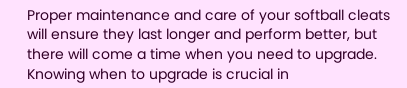Proper maintenance and care of your softball cleats will ensure they last longer and perform better, but there will come a time when you need to upgrade. Knowing when to upgrade is crucial in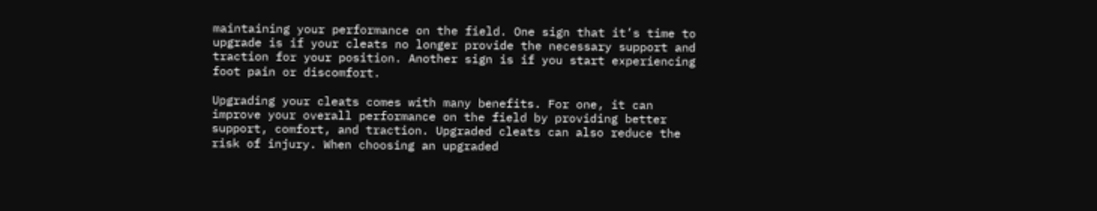maintaining your performance on the field. One sign that it’s time to upgrade is if your cleats no longer provide the necessary support and traction for your position. Another sign is if you start experiencing foot pain or discomfort.

Upgrading your cleats comes with many benefits. For one, it can improve your overall performance on the field by providing better support, comfort, and traction. Upgraded cleats can also reduce the risk of injury. When choosing an upgraded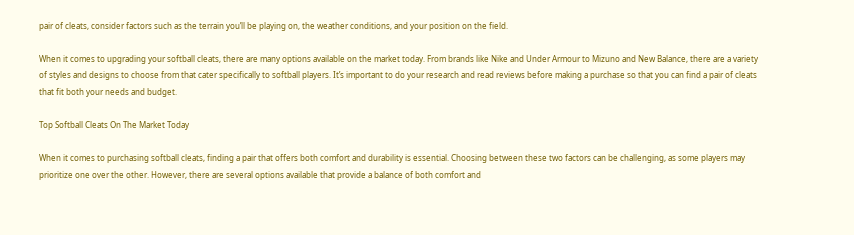pair of cleats, consider factors such as the terrain you’ll be playing on, the weather conditions, and your position on the field.

When it comes to upgrading your softball cleats, there are many options available on the market today. From brands like Nike and Under Armour to Mizuno and New Balance, there are a variety of styles and designs to choose from that cater specifically to softball players. It’s important to do your research and read reviews before making a purchase so that you can find a pair of cleats that fit both your needs and budget.

Top Softball Cleats On The Market Today

When it comes to purchasing softball cleats, finding a pair that offers both comfort and durability is essential. Choosing between these two factors can be challenging, as some players may prioritize one over the other. However, there are several options available that provide a balance of both comfort and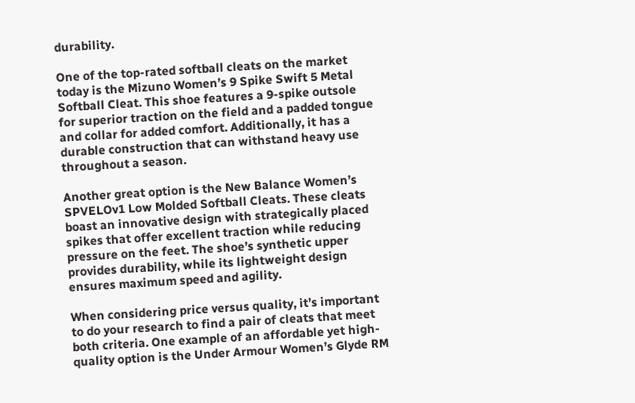durability.

One of the top-rated softball cleats on the market today is the Mizuno Women’s 9 Spike Swift 5 Metal Softball Cleat. This shoe features a 9-spike outsole for superior traction on the field and a padded tongue and collar for added comfort. Additionally, it has a durable construction that can withstand heavy use throughout a season.

Another great option is the New Balance Women’s SPVELOv1 Low Molded Softball Cleats. These cleats boast an innovative design with strategically placed spikes that offer excellent traction while reducing pressure on the feet. The shoe’s synthetic upper provides durability, while its lightweight design ensures maximum speed and agility.

When considering price versus quality, it’s important to do your research to find a pair of cleats that meet both criteria. One example of an affordable yet high-quality option is the Under Armour Women’s Glyde RM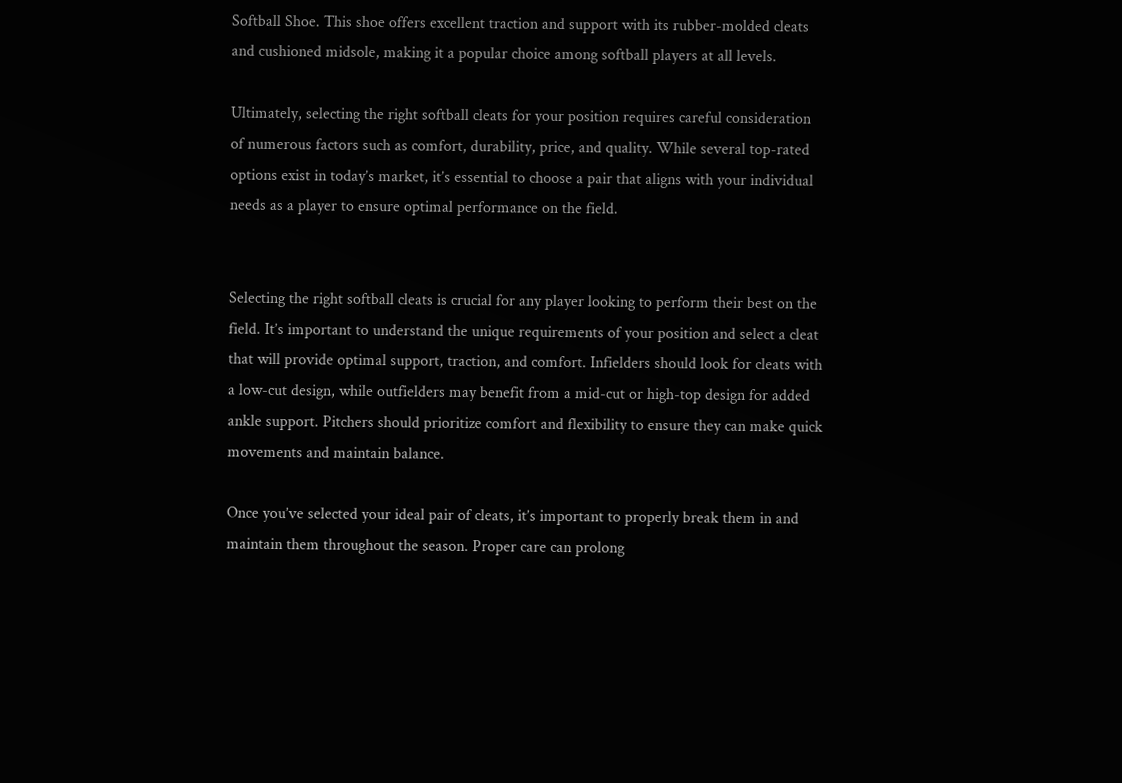Softball Shoe. This shoe offers excellent traction and support with its rubber-molded cleats and cushioned midsole, making it a popular choice among softball players at all levels.

Ultimately, selecting the right softball cleats for your position requires careful consideration of numerous factors such as comfort, durability, price, and quality. While several top-rated options exist in today’s market, it’s essential to choose a pair that aligns with your individual needs as a player to ensure optimal performance on the field.


Selecting the right softball cleats is crucial for any player looking to perform their best on the field. It’s important to understand the unique requirements of your position and select a cleat that will provide optimal support, traction, and comfort. Infielders should look for cleats with a low-cut design, while outfielders may benefit from a mid-cut or high-top design for added ankle support. Pitchers should prioritize comfort and flexibility to ensure they can make quick movements and maintain balance.

Once you’ve selected your ideal pair of cleats, it’s important to properly break them in and maintain them throughout the season. Proper care can prolong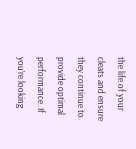the life of your cleats and ensure they continue to provide optimal performance. If you’re looking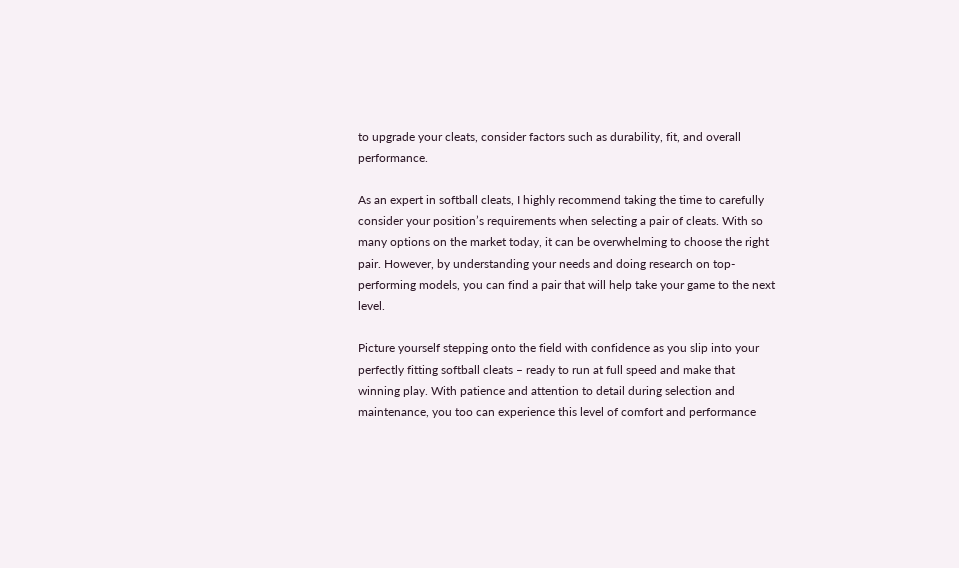to upgrade your cleats, consider factors such as durability, fit, and overall performance.

As an expert in softball cleats, I highly recommend taking the time to carefully consider your position’s requirements when selecting a pair of cleats. With so many options on the market today, it can be overwhelming to choose the right pair. However, by understanding your needs and doing research on top-performing models, you can find a pair that will help take your game to the next level.

Picture yourself stepping onto the field with confidence as you slip into your perfectly fitting softball cleats – ready to run at full speed and make that winning play. With patience and attention to detail during selection and maintenance, you too can experience this level of comfort and performance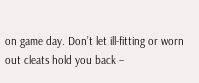on game day. Don’t let ill-fitting or worn out cleats hold you back –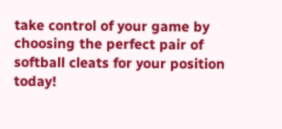take control of your game by choosing the perfect pair of softball cleats for your position today!